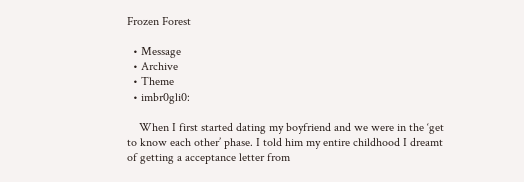Frozen Forest

  • Message
  • Archive
  • Theme
  • imbr0gli0:

    When I first started dating my boyfriend and we were in the ‘get to know each other’ phase. I told him my entire childhood I dreamt of getting a acceptance letter from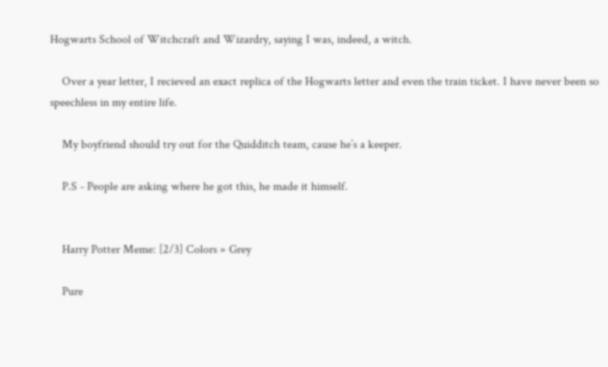Hogwarts School of Witchcraft and Wizardry, saying I was, indeed, a witch.

    Over a year letter, I recieved an exact replica of the Hogwarts letter and even the train ticket. I have never been so speechless in my entire life.

    My boyfriend should try out for the Quidditch team, cause he’s a keeper.

    P.S - People are asking where he got this, he made it himself.


    Harry Potter Meme: [2/3] Colors » Grey

    Pure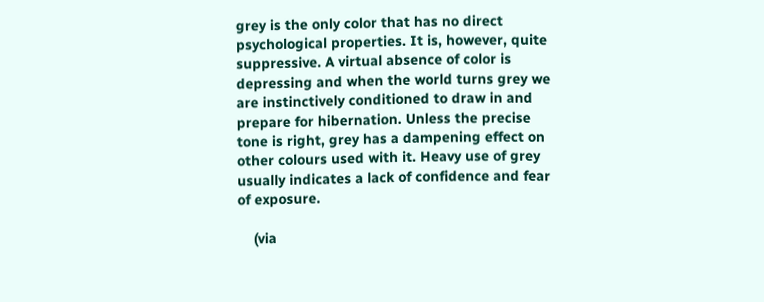grey is the only color that has no direct psychological properties. It is, however, quite suppressive. A virtual absence of color is depressing and when the world turns grey we are instinctively conditioned to draw in and prepare for hibernation. Unless the precise tone is right, grey has a dampening effect on other colours used with it. Heavy use of grey usually indicates a lack of confidence and fear of exposure.

    (via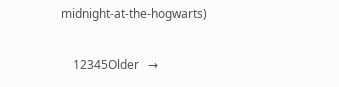midnight-at-the-hogwarts)

    12345Older   →